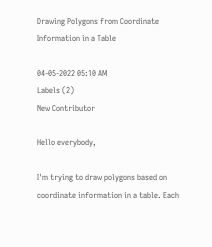Drawing Polygons from Coordinate Information in a Table

04-05-2022 05:10 AM
Labels (2)
New Contributor

Hello everybody,

I'm trying to draw polygons based on coordinate information in a table. Each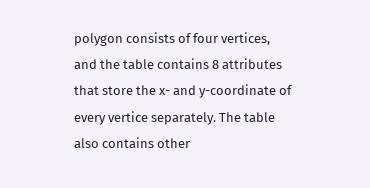polygon consists of four vertices, and the table contains 8 attributes that store the x- and y-coordinate of every vertice separately. The table also contains other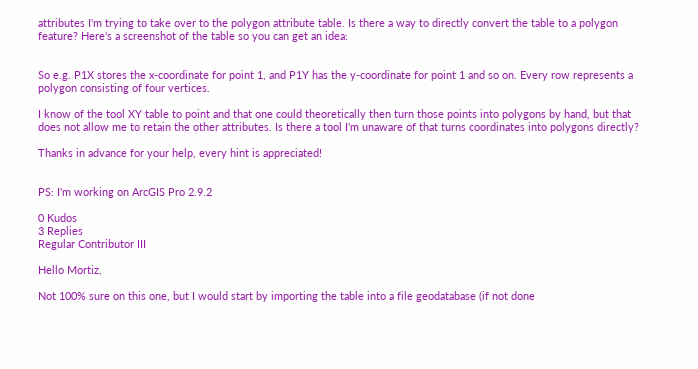attributes I'm trying to take over to the polygon attribute table. Is there a way to directly convert the table to a polygon feature? Here's a screenshot of the table so you can get an idea:


So e.g. P1X stores the x-coordinate for point 1, and P1Y has the y-coordinate for point 1 and so on. Every row represents a polygon consisting of four vertices.

I know of the tool XY table to point and that one could theoretically then turn those points into polygons by hand, but that does not allow me to retain the other attributes. Is there a tool I'm unaware of that turns coordinates into polygons directly?

Thanks in advance for your help, every hint is appreciated!


PS: I'm working on ArcGIS Pro 2.9.2

0 Kudos
3 Replies
Regular Contributor III

Hello Mortiz,

Not 100% sure on this one, but I would start by importing the table into a file geodatabase (if not done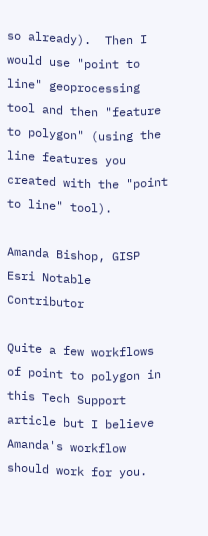so already).  Then I would use "point to line" geoprocessing tool and then "feature to polygon" (using the line features you created with the "point to line" tool).

Amanda Bishop, GISP
Esri Notable Contributor

Quite a few workflows of point to polygon in this Tech Support article but I believe Amanda's workflow should work for you.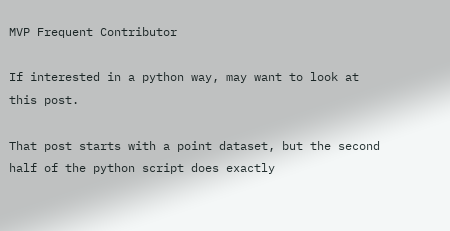MVP Frequent Contributor

If interested in a python way, may want to look at this post.

That post starts with a point dataset, but the second half of the python script does exactly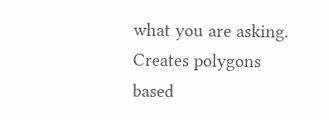what you are asking.  Creates polygons based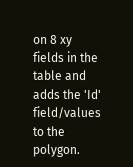on 8 xy fields in the table and adds the 'Id' field/values to the polygon.